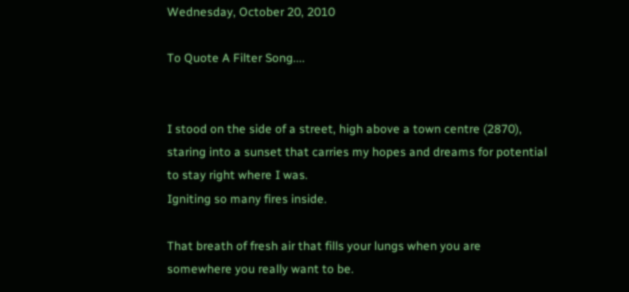Wednesday, October 20, 2010

To Quote A Filter Song....


I stood on the side of a street, high above a town centre (2870), staring into a sunset that carries my hopes and dreams for potential to stay right where I was.
Igniting so many fires inside.

That breath of fresh air that fills your lungs when you are somewhere you really want to be.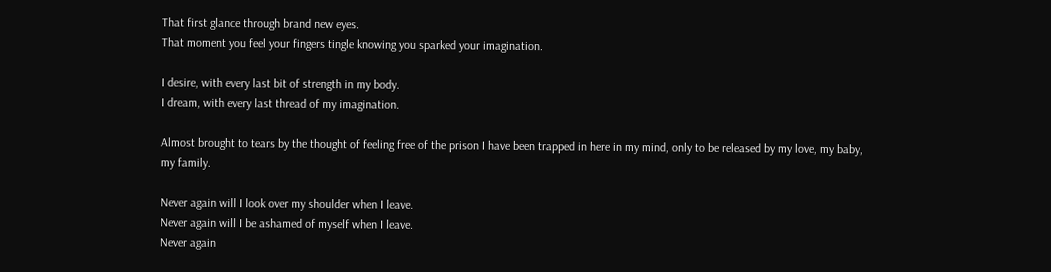That first glance through brand new eyes.
That moment you feel your fingers tingle knowing you sparked your imagination.

I desire, with every last bit of strength in my body.
I dream, with every last thread of my imagination.

Almost brought to tears by the thought of feeling free of the prison I have been trapped in here in my mind, only to be released by my love, my baby, my family.

Never again will I look over my shoulder when I leave.
Never again will I be ashamed of myself when I leave.
Never again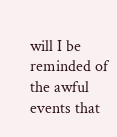will I be reminded of the awful events that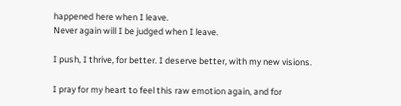happened here when I leave.
Never again will I be judged when I leave.

I push, I thrive, for better. I deserve better, with my new visions.

I pray for my heart to feel this raw emotion again, and for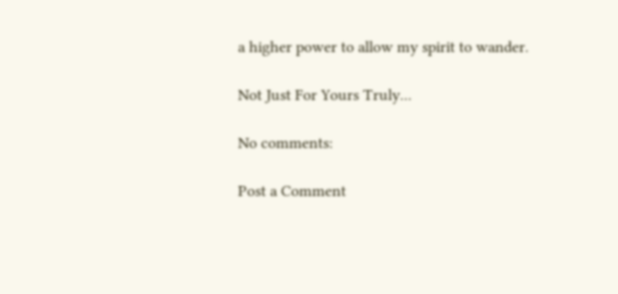a higher power to allow my spirit to wander.

Not Just For Yours Truly...

No comments:

Post a Comment